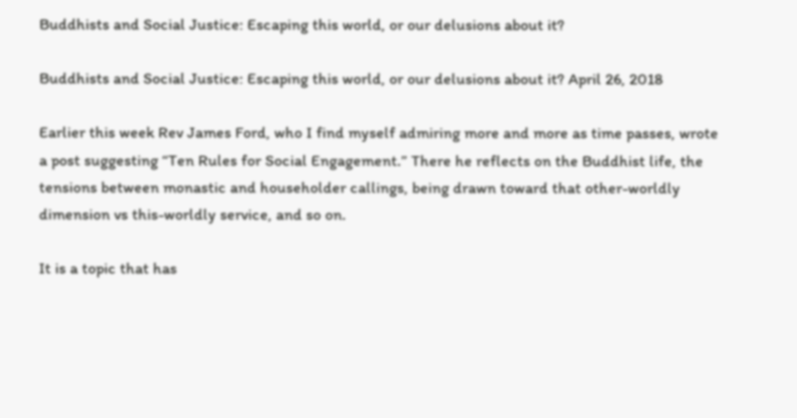Buddhists and Social Justice: Escaping this world, or our delusions about it?

Buddhists and Social Justice: Escaping this world, or our delusions about it? April 26, 2018

Earlier this week Rev James Ford, who I find myself admiring more and more as time passes, wrote a post suggesting “Ten Rules for Social Engagement.” There he reflects on the Buddhist life, the tensions between monastic and householder callings, being drawn toward that other-worldly dimension vs this-worldly service, and so on.

It is a topic that has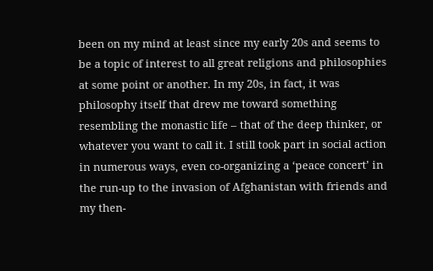been on my mind at least since my early 20s and seems to be a topic of interest to all great religions and philosophies at some point or another. In my 20s, in fact, it was philosophy itself that drew me toward something resembling the monastic life – that of the deep thinker, or whatever you want to call it. I still took part in social action in numerous ways, even co-organizing a ‘peace concert’ in the run-up to the invasion of Afghanistan with friends and my then-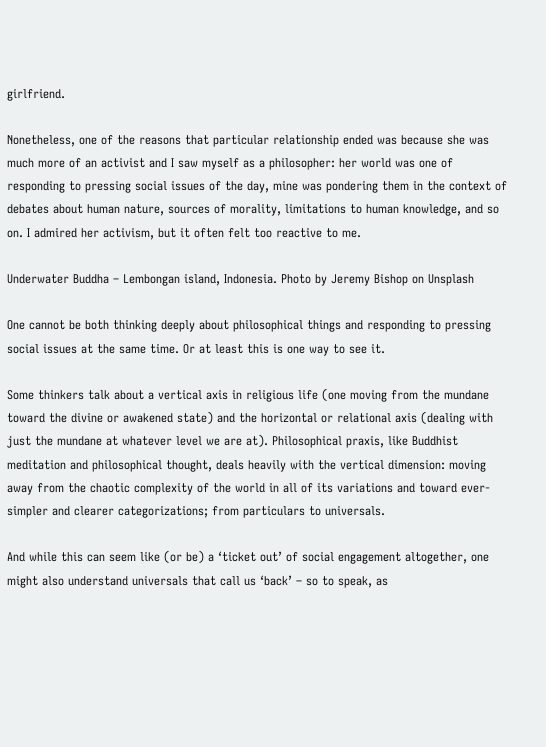girlfriend.

Nonetheless, one of the reasons that particular relationship ended was because she was much more of an activist and I saw myself as a philosopher: her world was one of responding to pressing social issues of the day, mine was pondering them in the context of debates about human nature, sources of morality, limitations to human knowledge, and so on. I admired her activism, but it often felt too reactive to me.

Underwater Buddha – Lembongan island, Indonesia. Photo by Jeremy Bishop on Unsplash

One cannot be both thinking deeply about philosophical things and responding to pressing social issues at the same time. Or at least this is one way to see it.

Some thinkers talk about a vertical axis in religious life (one moving from the mundane toward the divine or awakened state) and the horizontal or relational axis (dealing with just the mundane at whatever level we are at). Philosophical praxis, like Buddhist meditation and philosophical thought, deals heavily with the vertical dimension: moving away from the chaotic complexity of the world in all of its variations and toward ever-simpler and clearer categorizations; from particulars to universals.

And while this can seem like (or be) a ‘ticket out’ of social engagement altogether, one might also understand universals that call us ‘back’ – so to speak, as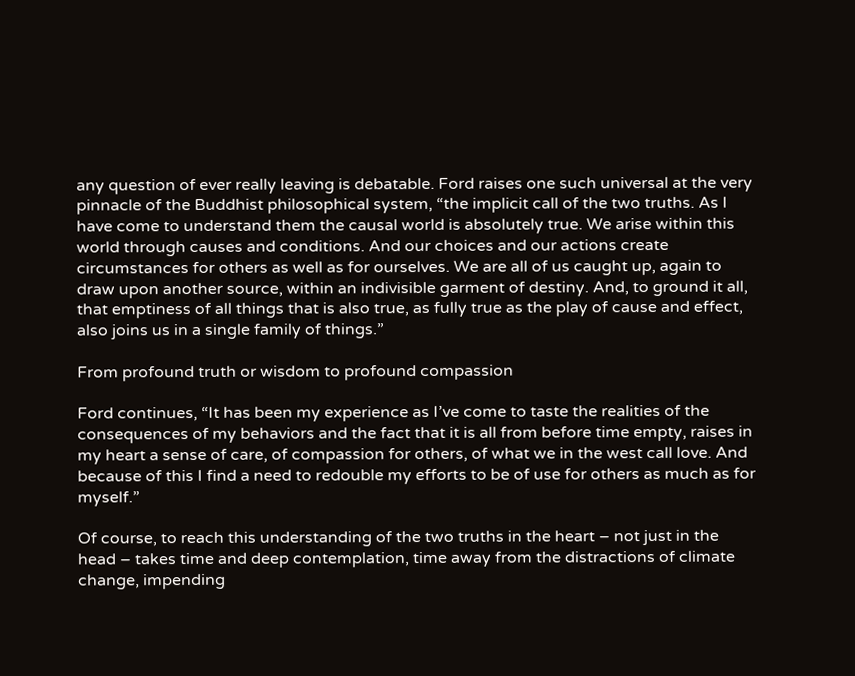any question of ever really leaving is debatable. Ford raises one such universal at the very pinnacle of the Buddhist philosophical system, “the implicit call of the two truths. As I have come to understand them the causal world is absolutely true. We arise within this world through causes and conditions. And our choices and our actions create circumstances for others as well as for ourselves. We are all of us caught up, again to draw upon another source, within an indivisible garment of destiny. And, to ground it all, that emptiness of all things that is also true, as fully true as the play of cause and effect, also joins us in a single family of things.”

From profound truth or wisdom to profound compassion

Ford continues, “It has been my experience as I’ve come to taste the realities of the consequences of my behaviors and the fact that it is all from before time empty, raises in my heart a sense of care, of compassion for others, of what we in the west call love. And because of this I find a need to redouble my efforts to be of use for others as much as for myself.”

Of course, to reach this understanding of the two truths in the heart – not just in the head – takes time and deep contemplation, time away from the distractions of climate change, impending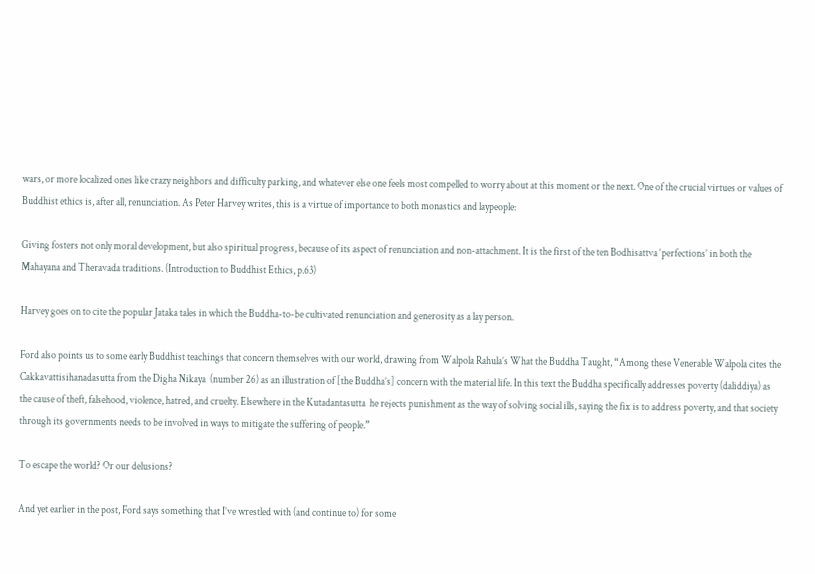wars, or more localized ones like crazy neighbors and difficulty parking, and whatever else one feels most compelled to worry about at this moment or the next. One of the crucial virtues or values of Buddhist ethics is, after all, renunciation. As Peter Harvey writes, this is a virtue of importance to both monastics and laypeople:

Giving fosters not only moral development, but also spiritual progress, because of its aspect of renunciation and non-attachment. It is the first of the ten Bodhisattva ‘perfections’ in both the Mahayana and Theravada traditions. (Introduction to Buddhist Ethics, p.63)

Harvey goes on to cite the popular Jataka tales in which the Buddha-to-be cultivated renunciation and generosity as a lay person.

Ford also points us to some early Buddhist teachings that concern themselves with our world, drawing from Walpola Rahula’s What the Buddha Taught, “Among these Venerable Walpola cites the Cakkavattisihanadasutta from the Digha Nikaya  (number 26) as an illustration of [the Buddha’s] concern with the material life. In this text the Buddha specifically addresses poverty (daliddiya) as the cause of theft, falsehood, violence, hatred, and cruelty. Elsewhere in the Kutadantasutta  he rejects punishment as the way of solving social ills, saying the fix is to address poverty, and that society through its governments needs to be involved in ways to mitigate the suffering of people.”

To escape the world? Or our delusions?

And yet earlier in the post, Ford says something that I’ve wrestled with (and continue to) for some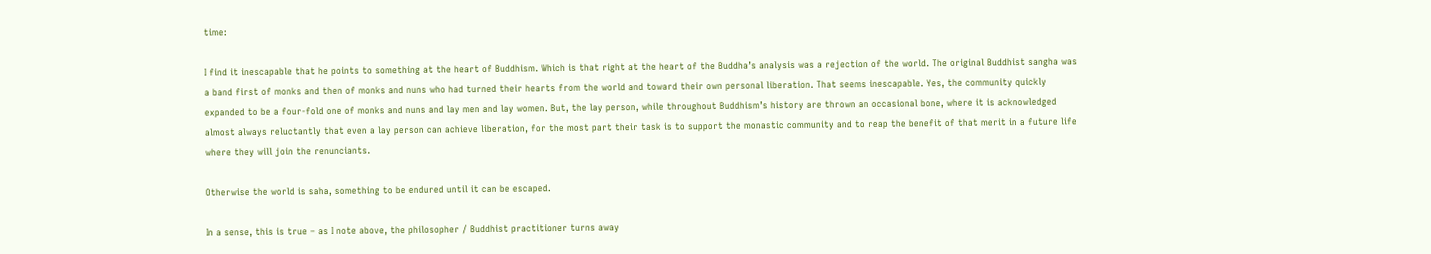time:

I find it inescapable that he points to something at the heart of Buddhism. Which is that right at the heart of the Buddha’s analysis was a rejection of the world. The original Buddhist sangha was a band first of monks and then of monks and nuns who had turned their hearts from the world and toward their own personal liberation. That seems inescapable. Yes, the community quickly expanded to be a four-fold one of monks and nuns and lay men and lay women. But, the lay person, while throughout Buddhism’s history are thrown an occasional bone, where it is acknowledged almost always reluctantly that even a lay person can achieve liberation, for the most part their task is to support the monastic community and to reap the benefit of that merit in a future life where they will join the renunciants.

Otherwise the world is saha, something to be endured until it can be escaped.

In a sense, this is true – as I note above, the philosopher / Buddhist practitioner turns away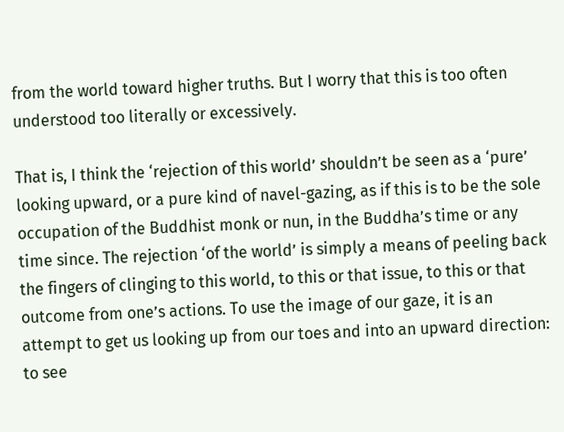from the world toward higher truths. But I worry that this is too often understood too literally or excessively.

That is, I think the ‘rejection of this world’ shouldn’t be seen as a ‘pure’ looking upward, or a pure kind of navel-gazing, as if this is to be the sole occupation of the Buddhist monk or nun, in the Buddha’s time or any time since. The rejection ‘of the world’ is simply a means of peeling back the fingers of clinging to this world, to this or that issue, to this or that outcome from one’s actions. To use the image of our gaze, it is an attempt to get us looking up from our toes and into an upward direction: to see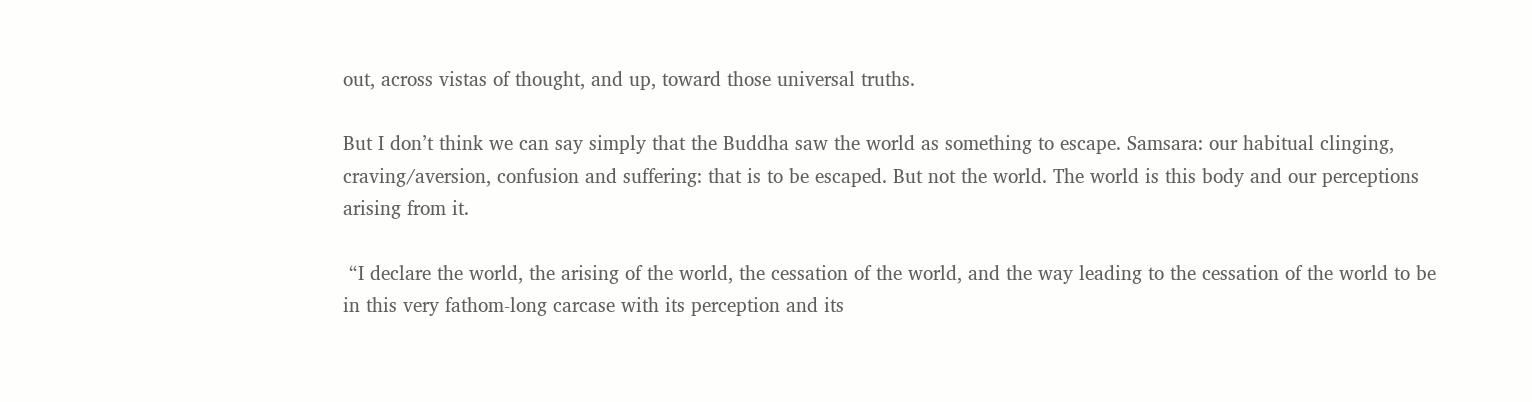out, across vistas of thought, and up, toward those universal truths.

But I don’t think we can say simply that the Buddha saw the world as something to escape. Samsara: our habitual clinging, craving/aversion, confusion and suffering: that is to be escaped. But not the world. The world is this body and our perceptions arising from it.

 “I declare the world, the arising of the world, the cessation of the world, and the way leading to the cessation of the world to be in this very fathom-long carcase with its perception and its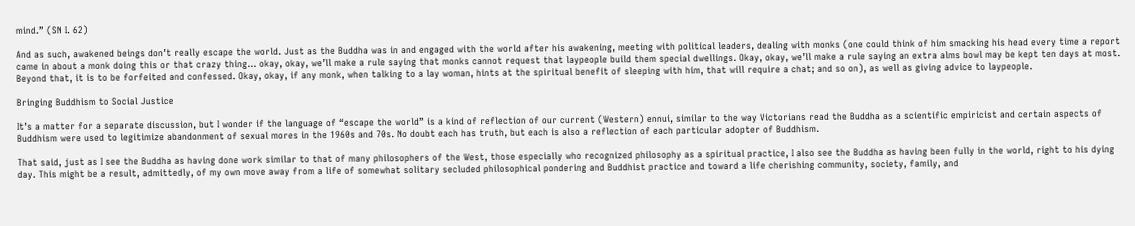mind.” (SN I. 62)

And as such, awakened beings don’t really escape the world. Just as the Buddha was in and engaged with the world after his awakening, meeting with political leaders, dealing with monks (one could think of him smacking his head every time a report came in about a monk doing this or that crazy thing… okay, okay, we’ll make a rule saying that monks cannot request that laypeople build them special dwellings. Okay, okay, we’ll make a rule saying an extra alms bowl may be kept ten days at most. Beyond that, it is to be forfeited and confessed. Okay, okay, if any monk, when talking to a lay woman, hints at the spiritual benefit of sleeping with him, that will require a chat; and so on), as well as giving advice to laypeople.

Bringing Buddhism to Social Justice

It’s a matter for a separate discussion, but I wonder if the language of “escape the world” is a kind of reflection of our current (Western) ennui, similar to the way Victorians read the Buddha as a scientific empiricist and certain aspects of Buddhism were used to legitimize abandonment of sexual mores in the 1960s and 70s. No doubt each has truth, but each is also a reflection of each particular adopter of Buddhism.

That said, just as I see the Buddha as having done work similar to that of many philosophers of the West, those especially who recognized philosophy as a spiritual practice, I also see the Buddha as having been fully in the world, right to his dying day. This might be a result, admittedly, of my own move away from a life of somewhat solitary secluded philosophical pondering and Buddhist practice and toward a life cherishing community, society, family, and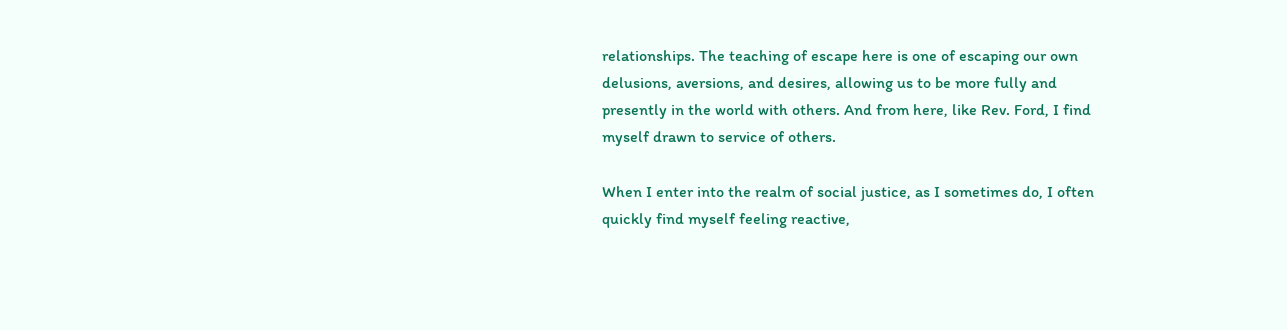relationships. The teaching of escape here is one of escaping our own delusions, aversions, and desires, allowing us to be more fully and presently in the world with others. And from here, like Rev. Ford, I find myself drawn to service of others.

When I enter into the realm of social justice, as I sometimes do, I often quickly find myself feeling reactive,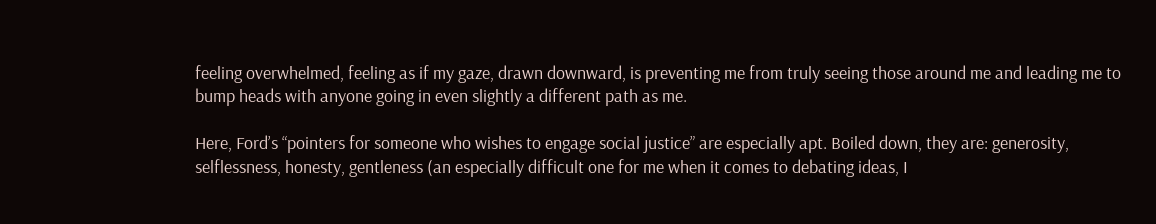feeling overwhelmed, feeling as if my gaze, drawn downward, is preventing me from truly seeing those around me and leading me to bump heads with anyone going in even slightly a different path as me.

Here, Ford’s “pointers for someone who wishes to engage social justice” are especially apt. Boiled down, they are: generosity, selflessness, honesty, gentleness (an especially difficult one for me when it comes to debating ideas, I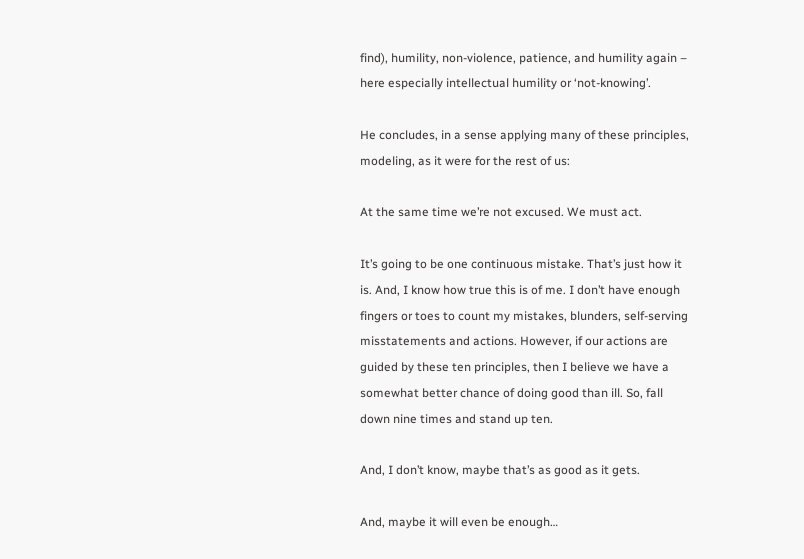find), humility, non-violence, patience, and humility again – here especially intellectual humility or ‘not-knowing’.

He concludes, in a sense applying many of these principles, modeling, as it were for the rest of us:

At the same time we’re not excused. We must act.

It’s going to be one continuous mistake. That’s just how it is. And, I know how true this is of me. I don’t have enough fingers or toes to count my mistakes, blunders, self-serving misstatements and actions. However, if our actions are guided by these ten principles, then I believe we have a somewhat better chance of doing good than ill. So, fall down nine times and stand up ten.

And, I don’t know, maybe that’s as good as it gets.

And, maybe it will even be enough…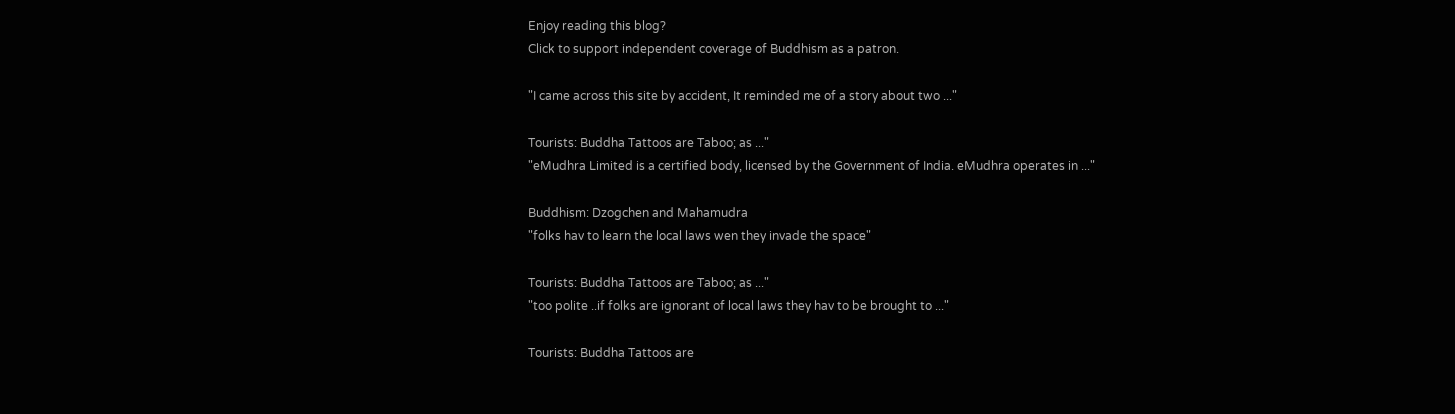Enjoy reading this blog?
Click to support independent coverage of Buddhism as a patron.

"I came across this site by accident, It reminded me of a story about two ..."

Tourists: Buddha Tattoos are Taboo; as ..."
"eMudhra Limited is a certified body, licensed by the Government of India. eMudhra operates in ..."

Buddhism: Dzogchen and Mahamudra
"folks hav to learn the local laws wen they invade the space"

Tourists: Buddha Tattoos are Taboo; as ..."
"too polite ..if folks are ignorant of local laws they hav to be brought to ..."

Tourists: Buddha Tattoos are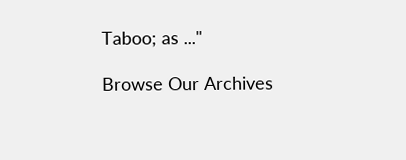Taboo; as ..."

Browse Our Archives